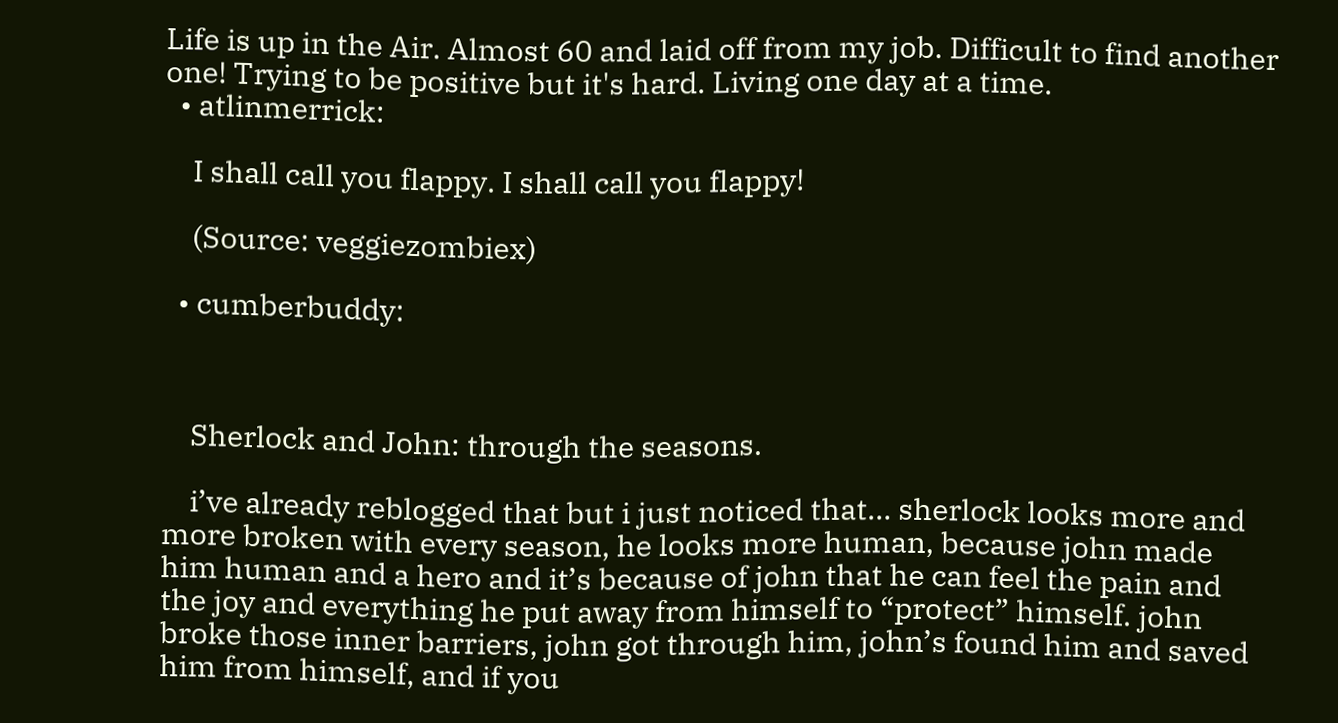Life is up in the Air. Almost 60 and laid off from my job. Difficult to find another one! Trying to be positive but it's hard. Living one day at a time.
  • atlinmerrick:

    I shall call you flappy. I shall call you flappy!

    (Source: veggiezombiex)

  • cumberbuddy:



    Sherlock and John: through the seasons.

    i’ve already reblogged that but i just noticed that… sherlock looks more and more broken with every season, he looks more human, because john made him human and a hero and it’s because of john that he can feel the pain and the joy and everything he put away from himself to “protect” himself. john broke those inner barriers, john got through him, john’s found him and saved him from himself, and if you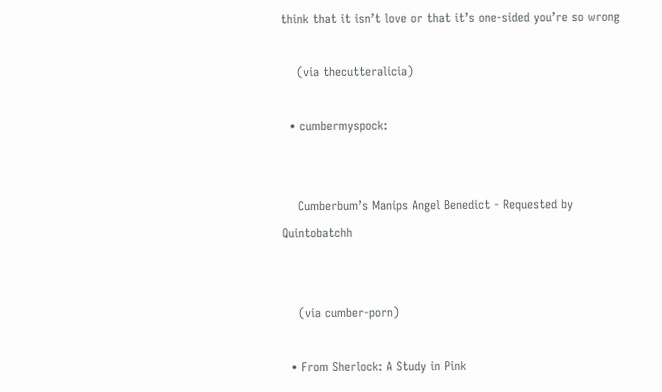think that it isn’t love or that it’s one-sided you’re so wrong

    (via thecutteralicia)

  • cumbermyspock:


    Cumberbum’s Manips Angel Benedict - Requested by Quintobatchh


    (via cumber-porn)

  • From Sherlock: A Study in Pink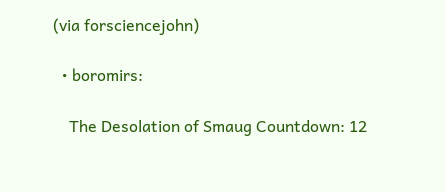(via forsciencejohn)

  • boromirs:

    The Desolation of Smaug Countdown: 12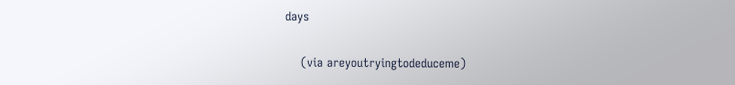days

    (via areyoutryingtodeduceme)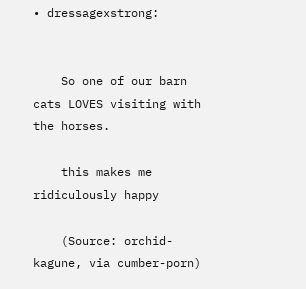• dressagexstrong:


    So one of our barn cats LOVES visiting with the horses.

    this makes me ridiculously happy

    (Source: orchid-kagune, via cumber-porn)